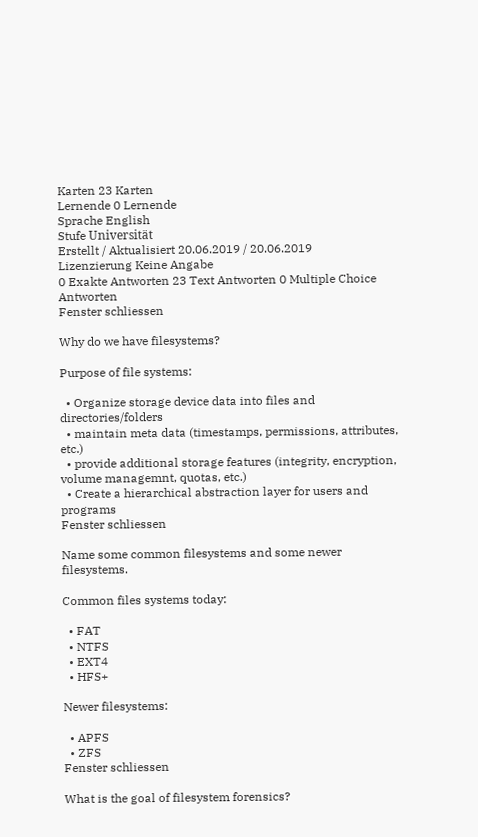Karten 23 Karten
Lernende 0 Lernende
Sprache English
Stufe Universität
Erstellt / Aktualisiert 20.06.2019 / 20.06.2019
Lizenzierung Keine Angabe
0 Exakte Antworten 23 Text Antworten 0 Multiple Choice Antworten
Fenster schliessen

Why do we have filesystems?

Purpose of file systems:

  • Organize storage device data into files and directories/folders
  • maintain meta data (timestamps, permissions, attributes, etc.)
  • provide additional storage features (integrity, encryption, volume managemnt, quotas, etc.)
  • Create a hierarchical abstraction layer for users and programs
Fenster schliessen

Name some common filesystems and some newer filesystems.

Common files systems today:

  • FAT
  • NTFS
  • EXT4
  • HFS+

Newer filesystems:

  • APFS
  • ZFS
Fenster schliessen

What is the goal of filesystem forensics?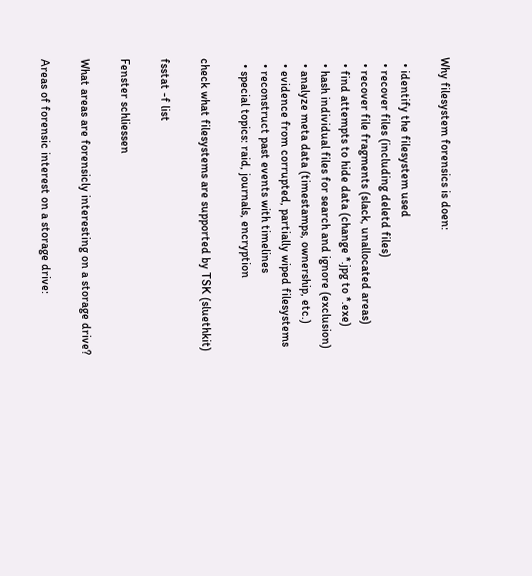Why filesystem forensics is doen:

  • identify the filesystem used
  • recover files (including deletd files)
  • recover file fragments (slack, unallocated areas)
  • find attempts to hide data (change *.jpg to *.exe)
  • hash individual files for search and ignore (exclusion)
  • analyze meta data (timestamps, ownership, etc.)
  • evidence from corrupted, partially wiped filesystems
  • reconstruct past events with timelines
  • special topics: raid, journals, encryption

check what filesystems are supported by TSK (sluethkit)

fsstat -f list

Fenster schliessen

What areas are forensicly interesting on a storage drive?

Areas of forensic interest on a storage drive: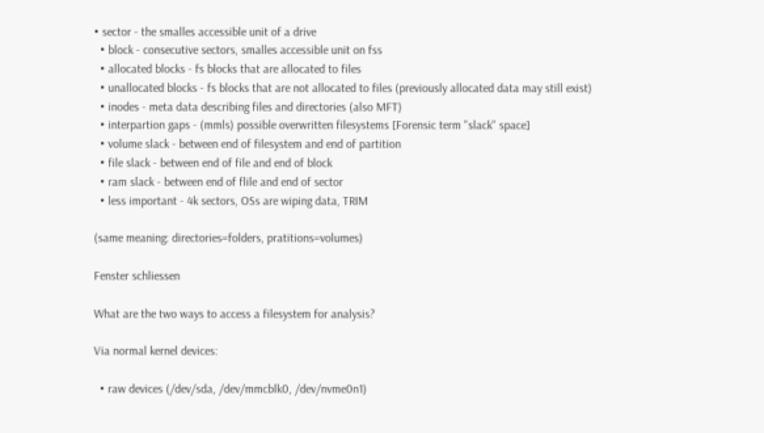• sector - the smalles accessible unit of a drive
  • block - consecutive sectors, smalles accessible unit on fss
  • allocated blocks - fs blocks that are allocated to files
  • unallocated blocks - fs blocks that are not allocated to files (previously allocated data may still exist)
  • inodes - meta data describing files and directories (also MFT)
  • interpartion gaps - (mmls) possible overwritten filesystems [Forensic term "slack" space]
  • volume slack - between end of filesystem and end of partition
  • file slack - between end of file and end of block
  • ram slack - between end of flile and end of sector
  • less important - 4k sectors, OSs are wiping data, TRIM

(same meaning: directories=folders, pratitions=volumes)

Fenster schliessen

What are the two ways to access a filesystem for analysis?

Via normal kernel devices:

  • raw devices (/dev/sda, /dev/mmcblk0, /dev/nvme0n1)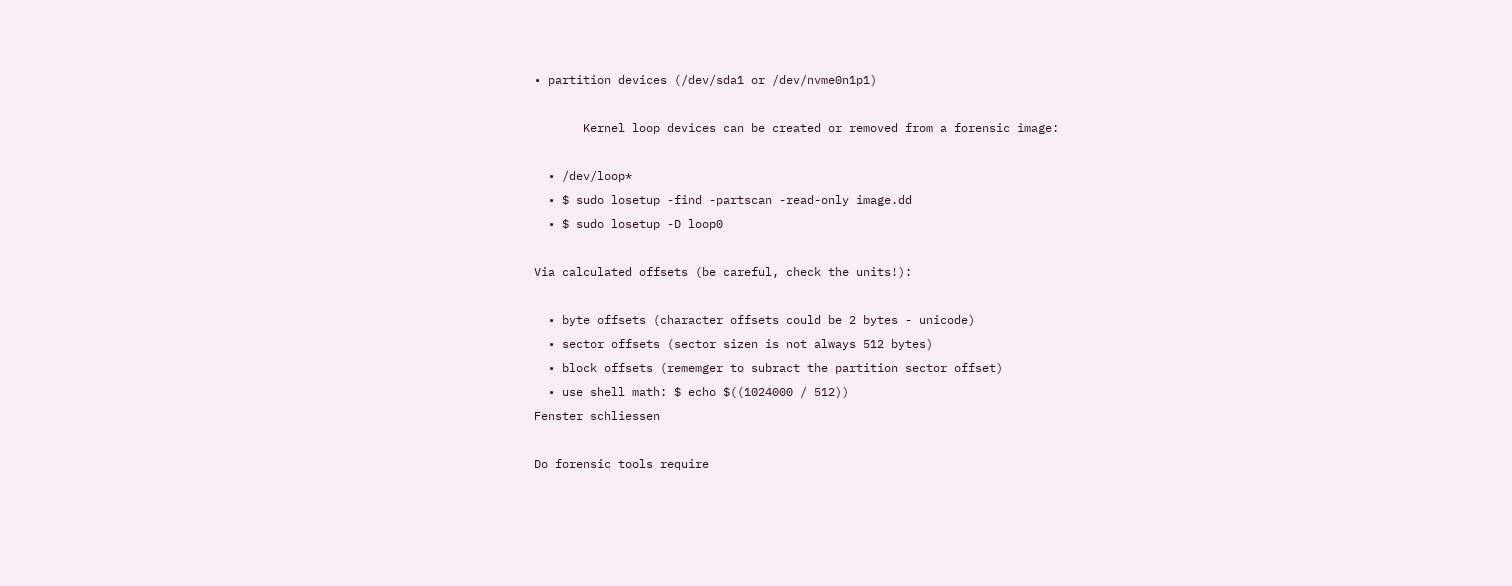• partition devices (/dev/sda1 or /dev/nvme0n1p1)

       Kernel loop devices can be created or removed from a forensic image:

  • /dev/loop*
  • $ sudo losetup -find -partscan -read-only image.dd
  • $ sudo losetup -D loop0

Via calculated offsets (be careful, check the units!):

  • byte offsets (character offsets could be 2 bytes - unicode)
  • sector offsets (sector sizen is not always 512 bytes)
  • block offsets (rememger to subract the partition sector offset)
  • use shell math: $ echo $((1024000 / 512))
Fenster schliessen

Do forensic tools require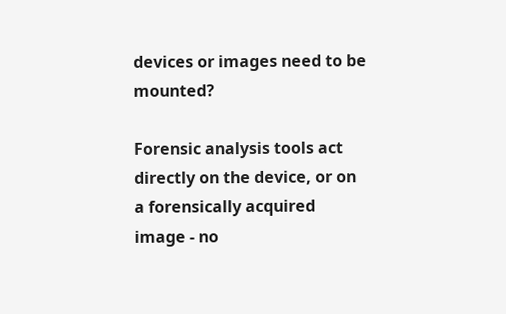devices or images need to be mounted?

Forensic analysis tools act directly on the device, or on a forensically acquired image - no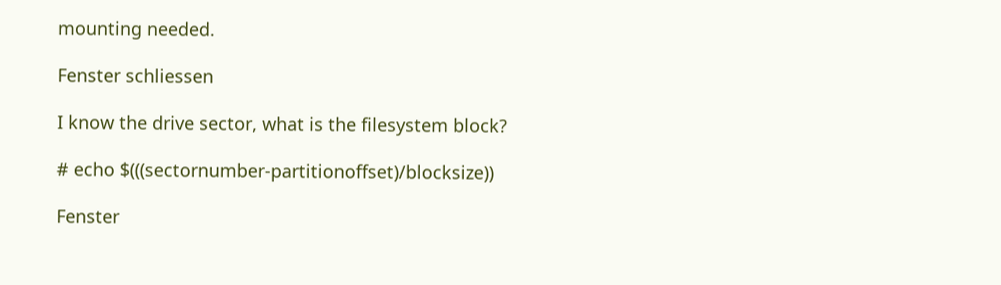mounting needed.

Fenster schliessen

I know the drive sector, what is the filesystem block?

# echo $(((sectornumber-partitionoffset)/blocksize))

Fenster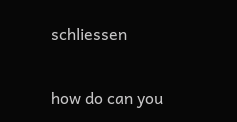schliessen

how do can you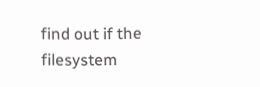find out if the filesystem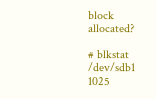block allocated?

# blkstat /dev/sdb1 1025